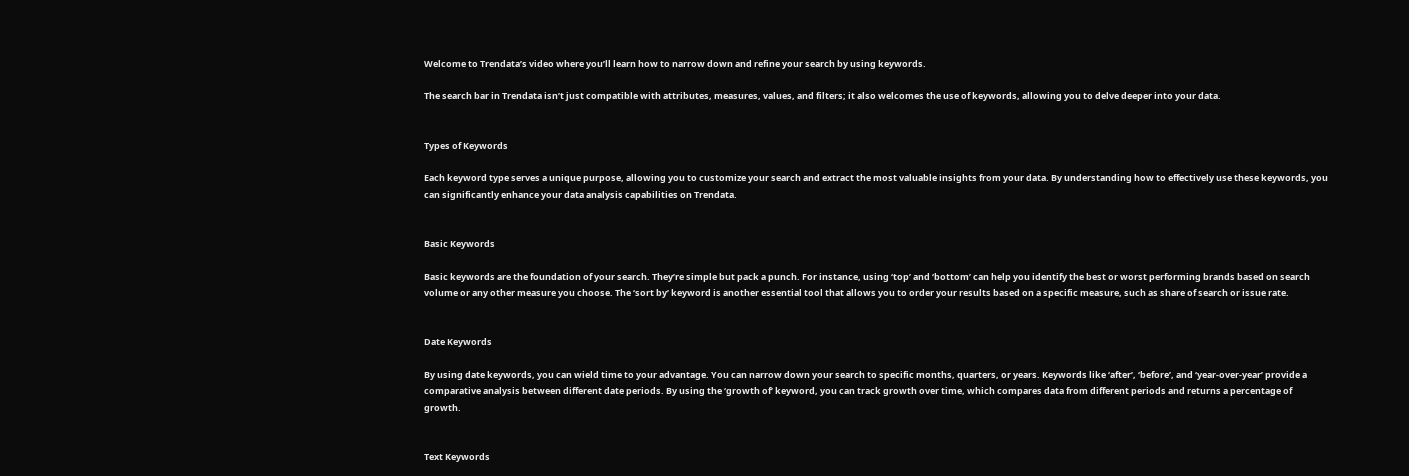Welcome to Trendata’s video where you’ll learn how to narrow down and refine your search by using keywords.

The search bar in Trendata isn’t just compatible with attributes, measures, values, and filters; it also welcomes the use of keywords, allowing you to delve deeper into your data.


Types of Keywords

Each keyword type serves a unique purpose, allowing you to customize your search and extract the most valuable insights from your data. By understanding how to effectively use these keywords, you can significantly enhance your data analysis capabilities on Trendata.


Basic Keywords

Basic keywords are the foundation of your search. They’re simple but pack a punch. For instance, using ‘top’ and ‘bottom’ can help you identify the best or worst performing brands based on search volume or any other measure you choose. The ‘sort by’ keyword is another essential tool that allows you to order your results based on a specific measure, such as share of search or issue rate.


Date Keywords

By using date keywords, you can wield time to your advantage. You can narrow down your search to specific months, quarters, or years. Keywords like ‘after’, ‘before’, and ‘year-over-year’ provide a comparative analysis between different date periods. By using the ‘growth of’ keyword, you can track growth over time, which compares data from different periods and returns a percentage of growth.


Text Keywords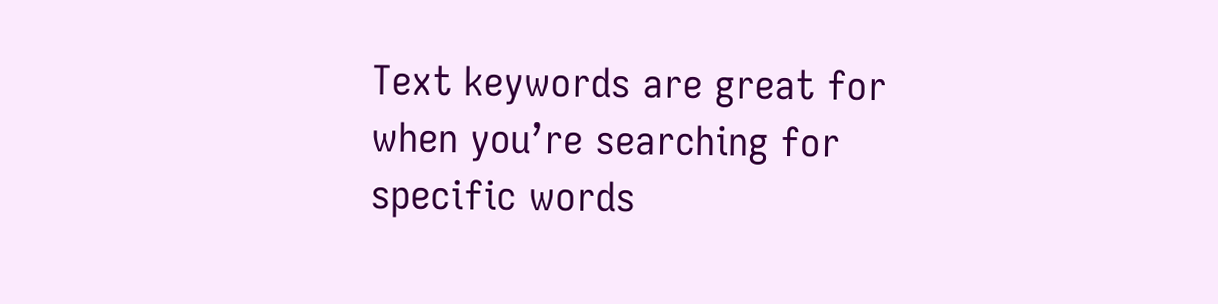Text keywords are great for when you’re searching for specific words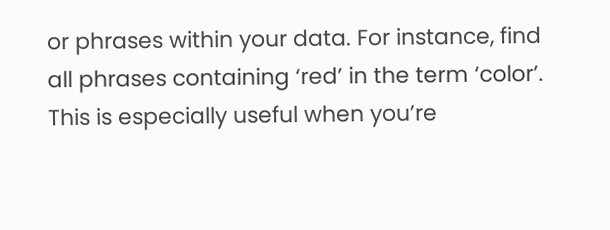or phrases within your data. For instance, find all phrases containing ‘red’ in the term ‘color’. This is especially useful when you’re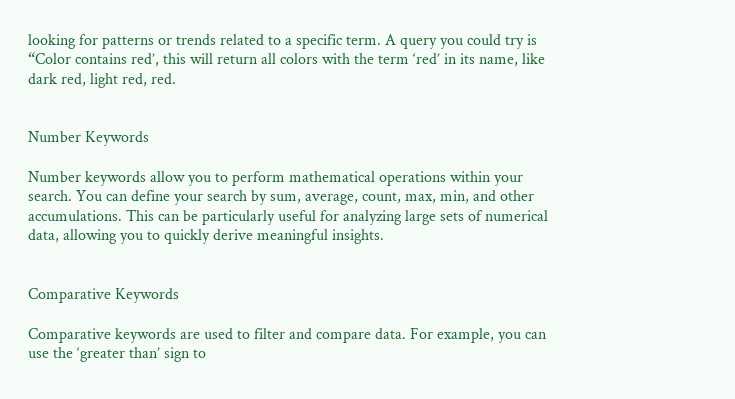looking for patterns or trends related to a specific term. A query you could try is “Color contains red’, this will return all colors with the term ‘red’ in its name, like dark red, light red, red.


Number Keywords

Number keywords allow you to perform mathematical operations within your search. You can define your search by sum, average, count, max, min, and other accumulations. This can be particularly useful for analyzing large sets of numerical data, allowing you to quickly derive meaningful insights.


Comparative Keywords

Comparative keywords are used to filter and compare data. For example, you can use the ‘greater than’ sign to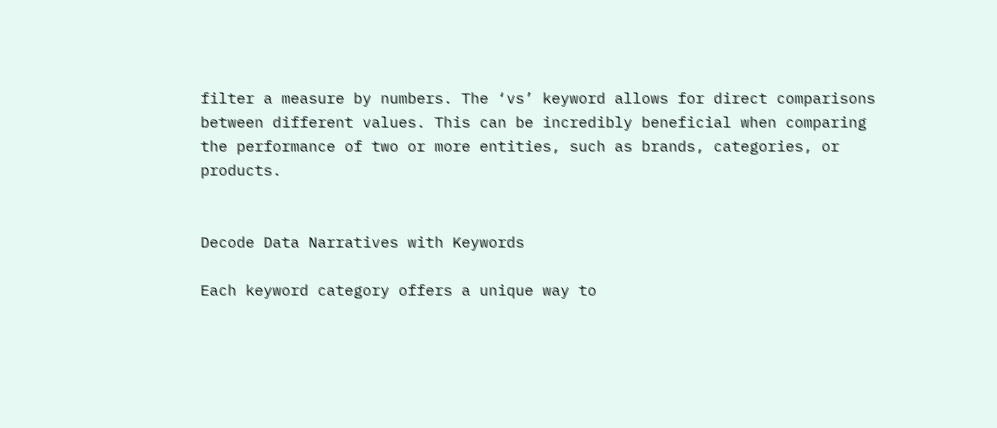filter a measure by numbers. The ‘vs’ keyword allows for direct comparisons between different values. This can be incredibly beneficial when comparing the performance of two or more entities, such as brands, categories, or products.


Decode Data Narratives with Keywords

Each keyword category offers a unique way to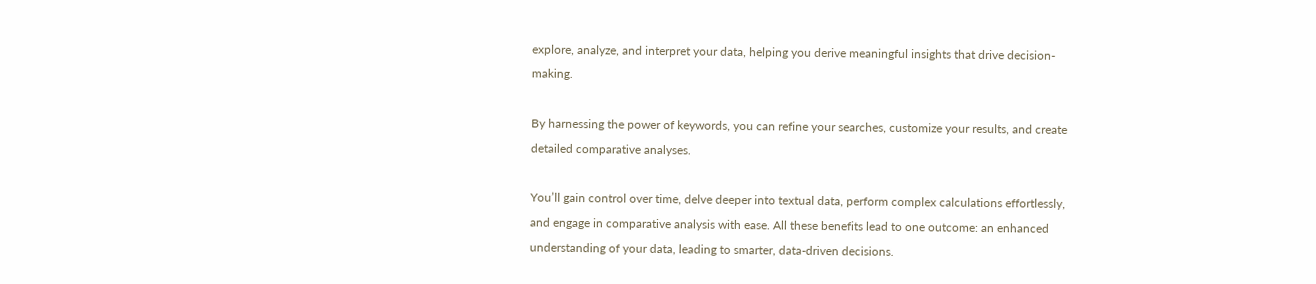explore, analyze, and interpret your data, helping you derive meaningful insights that drive decision-making.

By harnessing the power of keywords, you can refine your searches, customize your results, and create detailed comparative analyses.

You’ll gain control over time, delve deeper into textual data, perform complex calculations effortlessly, and engage in comparative analysis with ease. All these benefits lead to one outcome: an enhanced understanding of your data, leading to smarter, data-driven decisions.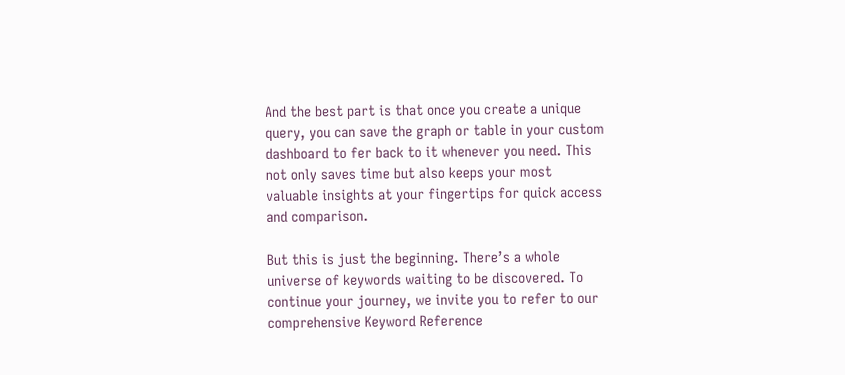And the best part is that once you create a unique query, you can save the graph or table in your custom dashboard to fer back to it whenever you need. This not only saves time but also keeps your most valuable insights at your fingertips for quick access and comparison.

But this is just the beginning. There’s a whole universe of keywords waiting to be discovered. To continue your journey, we invite you to refer to our comprehensive Keyword Reference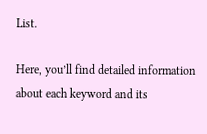List.

Here, you’ll find detailed information about each keyword and its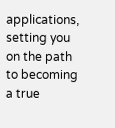applications, setting you on the path to becoming a true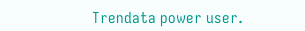Trendata power user.